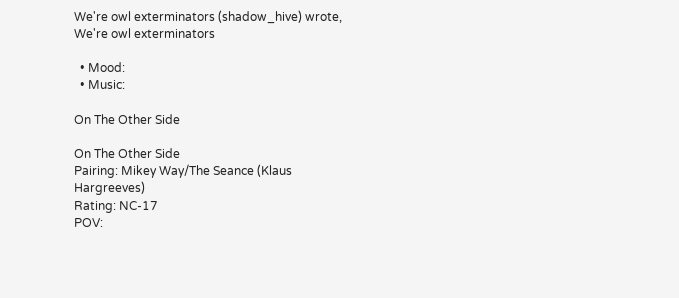We're owl exterminators (shadow_hive) wrote,
We're owl exterminators

  • Mood:
  • Music:

On The Other Side

On The Other Side
Pairing: Mikey Way/The Seance (Klaus Hargreeves)
Rating: NC-17
POV: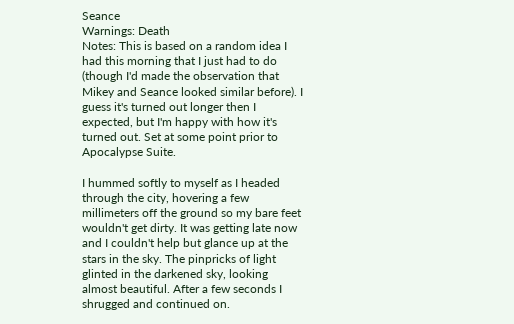Seance
Warnings: Death
Notes: This is based on a random idea I had this morning that I just had to do (though I'd made the observation that Mikey and Seance looked similar before). I guess it's turned out longer then I expected, but I'm happy with how it's turned out. Set at some point prior to Apocalypse Suite.

I hummed softly to myself as I headed through the city, hovering a few millimeters off the ground so my bare feet wouldn't get dirty. It was getting late now and I couldn't help but glance up at the stars in the sky. The pinpricks of light glinted in the darkened sky, looking almost beautiful. After a few seconds I shrugged and continued on.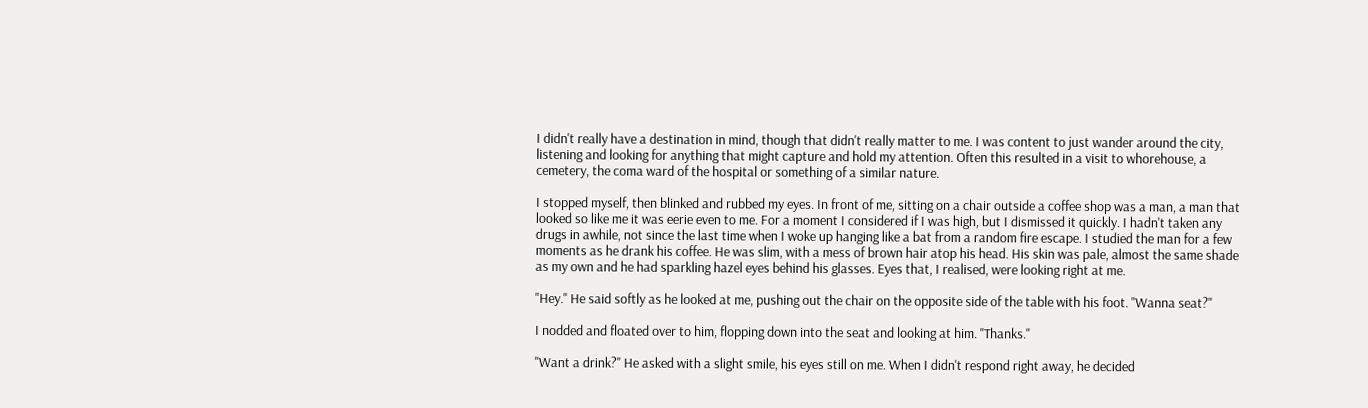I didn't really have a destination in mind, though that didn't really matter to me. I was content to just wander around the city, listening and looking for anything that might capture and hold my attention. Often this resulted in a visit to whorehouse, a cemetery, the coma ward of the hospital or something of a similar nature.

I stopped myself, then blinked and rubbed my eyes. In front of me, sitting on a chair outside a coffee shop was a man, a man that looked so like me it was eerie even to me. For a moment I considered if I was high, but I dismissed it quickly. I hadn't taken any drugs in awhile, not since the last time when I woke up hanging like a bat from a random fire escape. I studied the man for a few moments as he drank his coffee. He was slim, with a mess of brown hair atop his head. His skin was pale, almost the same shade as my own and he had sparkling hazel eyes behind his glasses. Eyes that, I realised, were looking right at me.

"Hey." He said softly as he looked at me, pushing out the chair on the opposite side of the table with his foot. "Wanna seat?"

I nodded and floated over to him, flopping down into the seat and looking at him. "Thanks."

"Want a drink?" He asked with a slight smile, his eyes still on me. When I didn't respond right away, he decided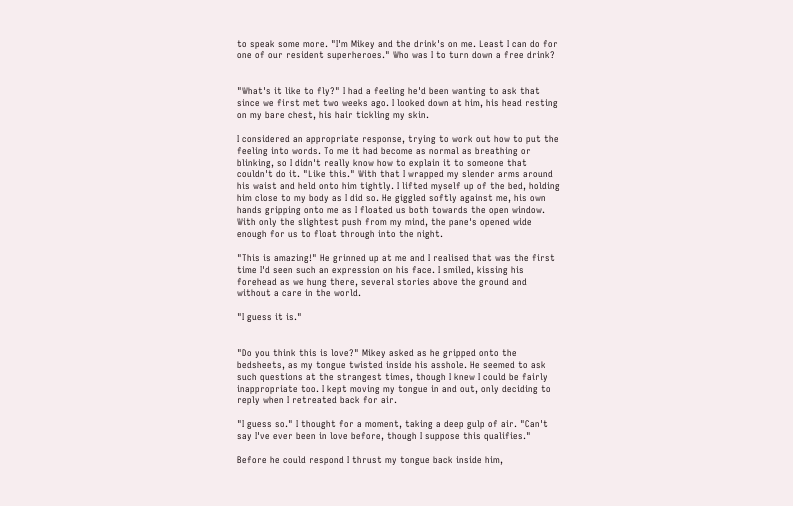to speak some more. "I'm Mikey and the drink's on me. Least I can do for one of our resident superheroes." Who was I to turn down a free drink?


"What's it like to fly?" I had a feeling he'd been wanting to ask that since we first met two weeks ago. I looked down at him, his head resting on my bare chest, his hair tickling my skin.

I considered an appropriate response, trying to work out how to put the feeling into words. To me it had become as normal as breathing or blinking, so I didn't really know how to explain it to someone that couldn't do it. "Like this." With that I wrapped my slender arms around his waist and held onto him tightly. I lifted myself up of the bed, holding him close to my body as I did so. He giggled softly against me, his own hands gripping onto me as I floated us both towards the open window. With only the slightest push from my mind, the pane's opened wide enough for us to float through into the night.

"This is amazing!" He grinned up at me and I realised that was the first time I'd seen such an expression on his face. I smiled, kissing his forehead as we hung there, several stories above the ground and without a care in the world.

"I guess it is."


"Do you think this is love?" Mikey asked as he gripped onto the bedsheets, as my tongue twisted inside his asshole. He seemed to ask such questions at the strangest times, though I knew I could be fairly inappropriate too. I kept moving my tongue in and out, only deciding to reply when I retreated back for air.

"I guess so." I thought for a moment, taking a deep gulp of air. "Can't say I've ever been in love before, though I suppose this qualifies."

Before he could respond I thrust my tongue back inside him,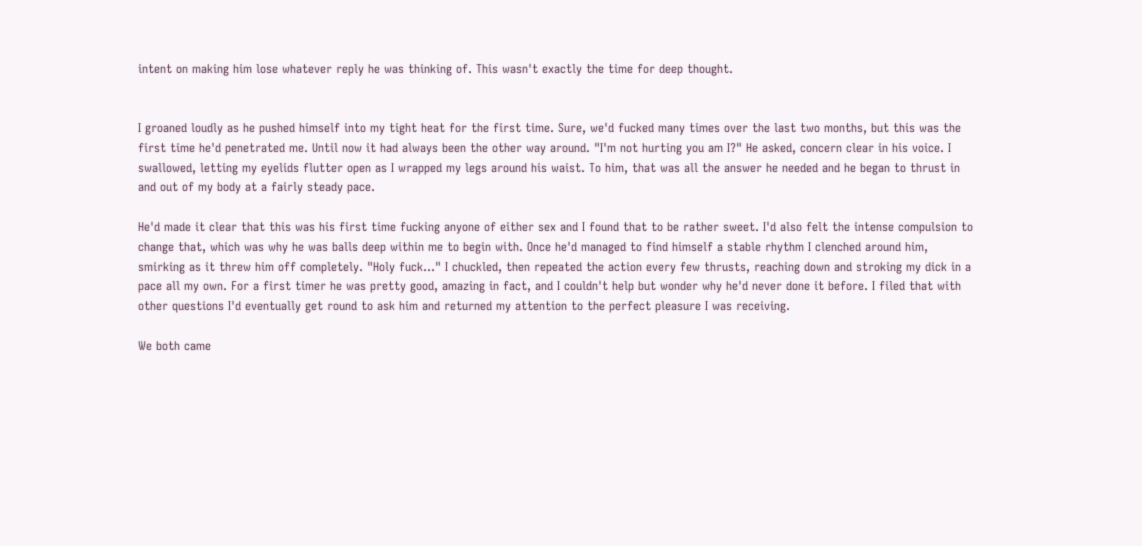intent on making him lose whatever reply he was thinking of. This wasn't exactly the time for deep thought.


I groaned loudly as he pushed himself into my tight heat for the first time. Sure, we'd fucked many times over the last two months, but this was the first time he'd penetrated me. Until now it had always been the other way around. "I'm not hurting you am I?" He asked, concern clear in his voice. I swallowed, letting my eyelids flutter open as I wrapped my legs around his waist. To him, that was all the answer he needed and he began to thrust in and out of my body at a fairly steady pace.

He'd made it clear that this was his first time fucking anyone of either sex and I found that to be rather sweet. I'd also felt the intense compulsion to change that, which was why he was balls deep within me to begin with. Once he'd managed to find himself a stable rhythm I clenched around him, smirking as it threw him off completely. "Holy fuck..." I chuckled, then repeated the action every few thrusts, reaching down and stroking my dick in a pace all my own. For a first timer he was pretty good, amazing in fact, and I couldn't help but wonder why he'd never done it before. I filed that with other questions I'd eventually get round to ask him and returned my attention to the perfect pleasure I was receiving.

We both came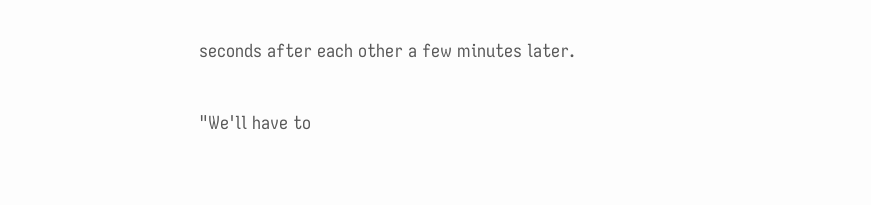seconds after each other a few minutes later.

"We'll have to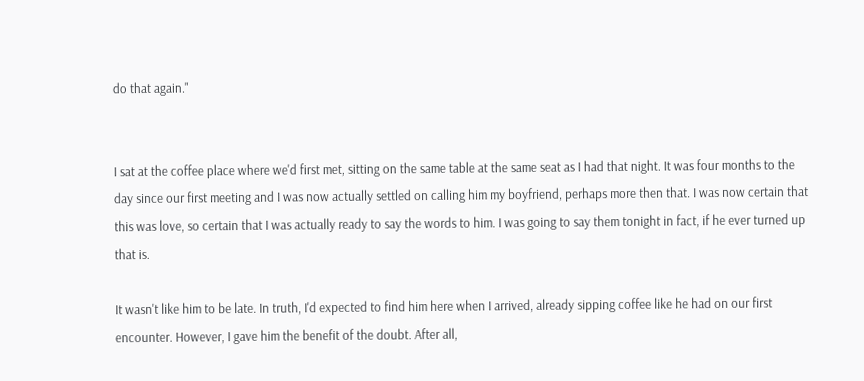do that again."


I sat at the coffee place where we'd first met, sitting on the same table at the same seat as I had that night. It was four months to the day since our first meeting and I was now actually settled on calling him my boyfriend, perhaps more then that. I was now certain that this was love, so certain that I was actually ready to say the words to him. I was going to say them tonight in fact, if he ever turned up that is.

It wasn't like him to be late. In truth, I'd expected to find him here when I arrived, already sipping coffee like he had on our first encounter. However, I gave him the benefit of the doubt. After all,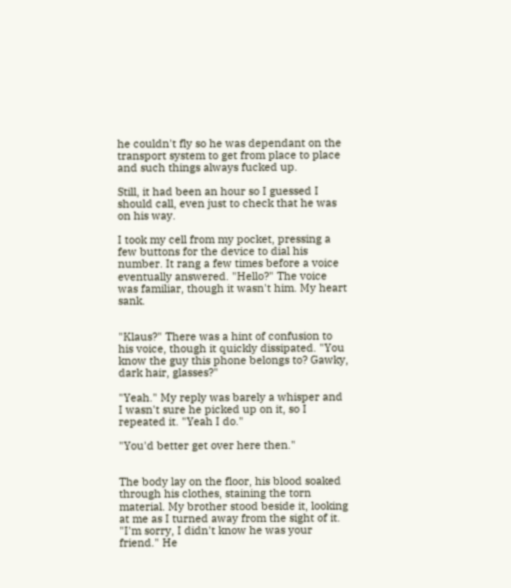he couldn't fly so he was dependant on the transport system to get from place to place and such things always fucked up.

Still, it had been an hour so I guessed I should call, even just to check that he was on his way.

I took my cell from my pocket, pressing a few buttons for the device to dial his number. It rang a few times before a voice eventually answered. "Hello?" The voice was familiar, though it wasn't him. My heart sank.


"Klaus?" There was a hint of confusion to his voice, though it quickly dissipated. "You know the guy this phone belongs to? Gawky, dark hair, glasses?"

"Yeah." My reply was barely a whisper and I wasn't sure he picked up on it, so I repeated it. "Yeah I do."

"You'd better get over here then."


The body lay on the floor, his blood soaked through his clothes, staining the torn material. My brother stood beside it, looking at me as I turned away from the sight of it. "I'm sorry, I didn't know he was your friend." He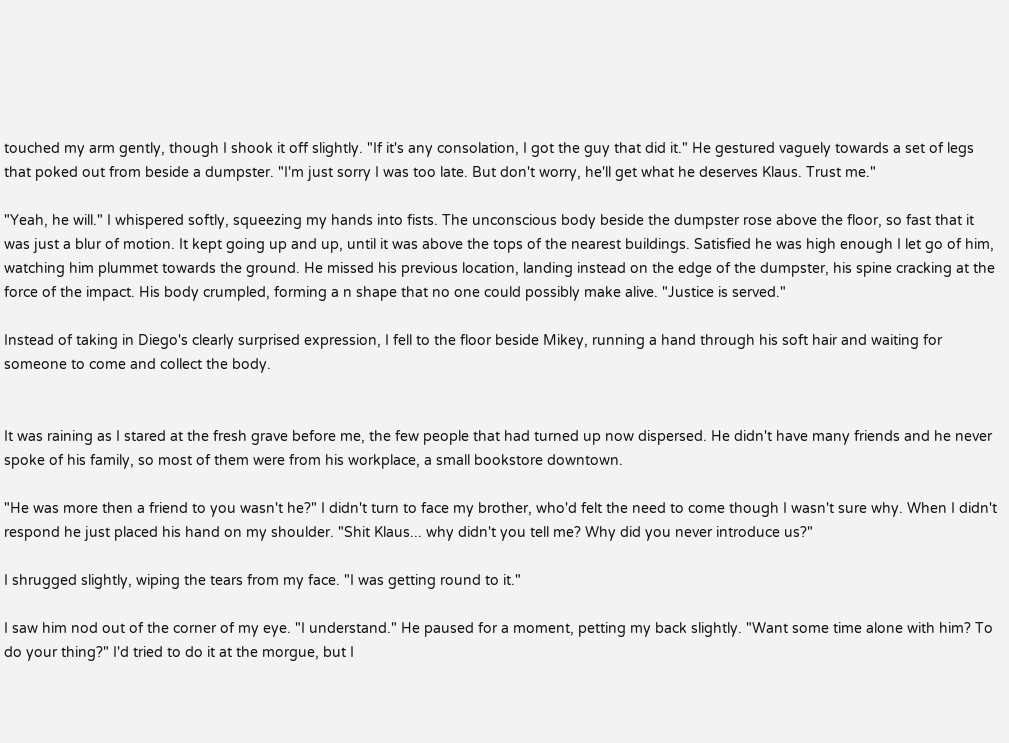touched my arm gently, though I shook it off slightly. "If it's any consolation, I got the guy that did it." He gestured vaguely towards a set of legs that poked out from beside a dumpster. "I'm just sorry I was too late. But don't worry, he'll get what he deserves Klaus. Trust me."

"Yeah, he will." I whispered softly, squeezing my hands into fists. The unconscious body beside the dumpster rose above the floor, so fast that it was just a blur of motion. It kept going up and up, until it was above the tops of the nearest buildings. Satisfied he was high enough I let go of him, watching him plummet towards the ground. He missed his previous location, landing instead on the edge of the dumpster, his spine cracking at the force of the impact. His body crumpled, forming a n shape that no one could possibly make alive. "Justice is served."

Instead of taking in Diego's clearly surprised expression, I fell to the floor beside Mikey, running a hand through his soft hair and waiting for someone to come and collect the body.


It was raining as I stared at the fresh grave before me, the few people that had turned up now dispersed. He didn't have many friends and he never spoke of his family, so most of them were from his workplace, a small bookstore downtown.

"He was more then a friend to you wasn't he?" I didn't turn to face my brother, who'd felt the need to come though I wasn't sure why. When I didn't respond he just placed his hand on my shoulder. "Shit Klaus... why didn't you tell me? Why did you never introduce us?"

I shrugged slightly, wiping the tears from my face. "I was getting round to it."

I saw him nod out of the corner of my eye. "I understand." He paused for a moment, petting my back slightly. "Want some time alone with him? To do your thing?" I'd tried to do it at the morgue, but I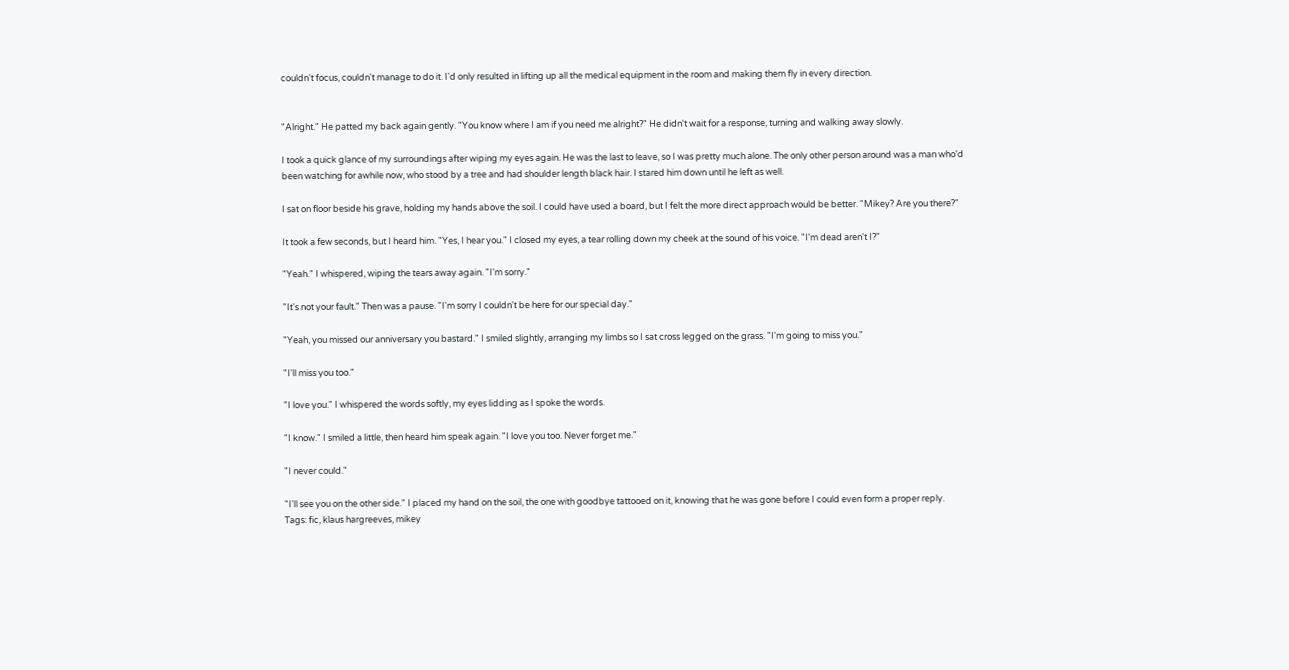couldn't focus, couldn't manage to do it. I'd only resulted in lifting up all the medical equipment in the room and making them fly in every direction.


"Alright." He patted my back again gently. "You know where I am if you need me alright?" He didn't wait for a response, turning and walking away slowly.

I took a quick glance of my surroundings after wiping my eyes again. He was the last to leave, so I was pretty much alone. The only other person around was a man who'd been watching for awhile now, who stood by a tree and had shoulder length black hair. I stared him down until he left as well.

I sat on floor beside his grave, holding my hands above the soil. I could have used a board, but I felt the more direct approach would be better. "Mikey? Are you there?"

It took a few seconds, but I heard him. "Yes, I hear you." I closed my eyes, a tear rolling down my cheek at the sound of his voice. "I'm dead aren't I?"

"Yeah." I whispered, wiping the tears away again. "I'm sorry."

"It's not your fault." Then was a pause. "I'm sorry I couldn't be here for our special day."

"Yeah, you missed our anniversary you bastard." I smiled slightly, arranging my limbs so I sat cross legged on the grass. "I'm going to miss you."

"I'll miss you too."

"I love you." I whispered the words softly, my eyes lidding as I spoke the words.

"I know." I smiled a little, then heard him speak again. "I love you too. Never forget me."

"I never could."

"I'll see you on the other side." I placed my hand on the soil, the one with goodbye tattooed on it, knowing that he was gone before I could even form a proper reply.
Tags: fic, klaus hargreeves, mikey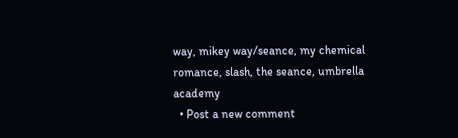way, mikey way/seance, my chemical romance, slash, the seance, umbrella academy
  • Post a new comment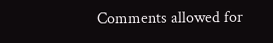Comments allowed for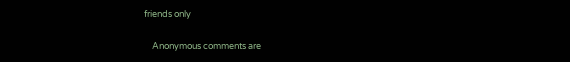friends only

    Anonymous comments are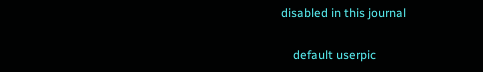disabled in this journal

    default userpic